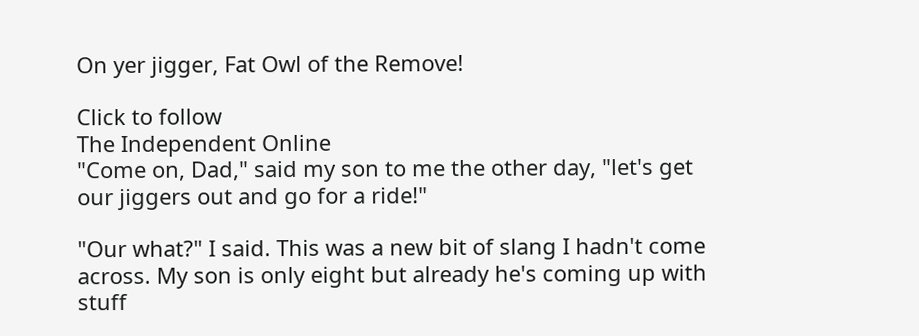On yer jigger, Fat Owl of the Remove!

Click to follow
The Independent Online
"Come on, Dad," said my son to me the other day, "let's get our jiggers out and go for a ride!"

"Our what?" I said. This was a new bit of slang I hadn't come across. My son is only eight but already he's coming up with stuff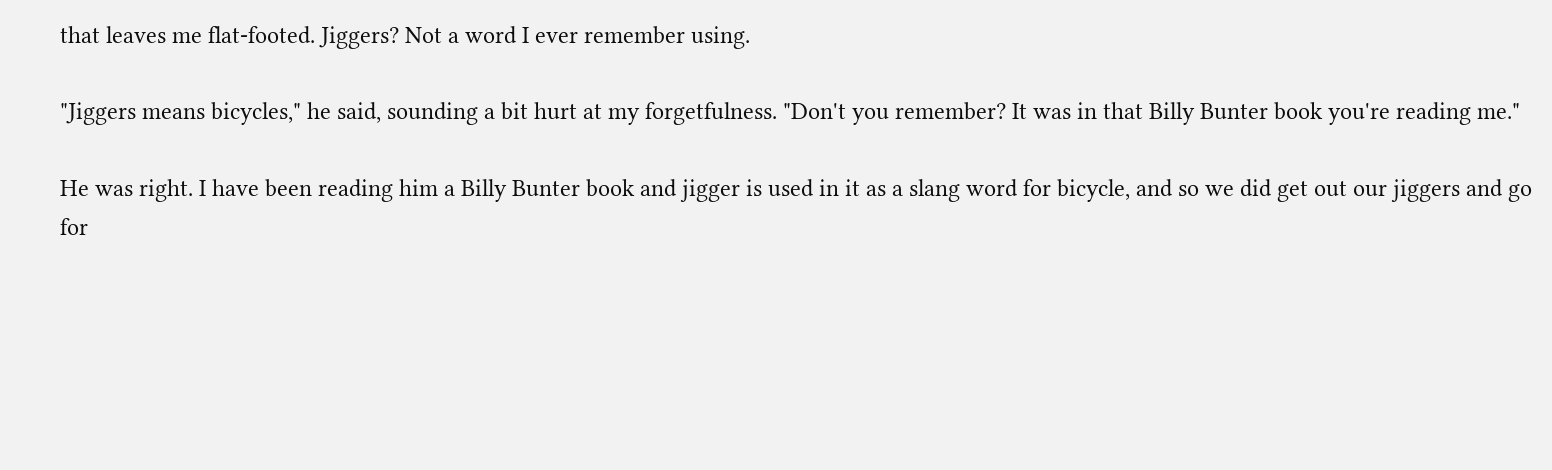that leaves me flat-footed. Jiggers? Not a word I ever remember using.

"Jiggers means bicycles," he said, sounding a bit hurt at my forgetfulness. "Don't you remember? It was in that Billy Bunter book you're reading me."

He was right. I have been reading him a Billy Bunter book and jigger is used in it as a slang word for bicycle, and so we did get out our jiggers and go for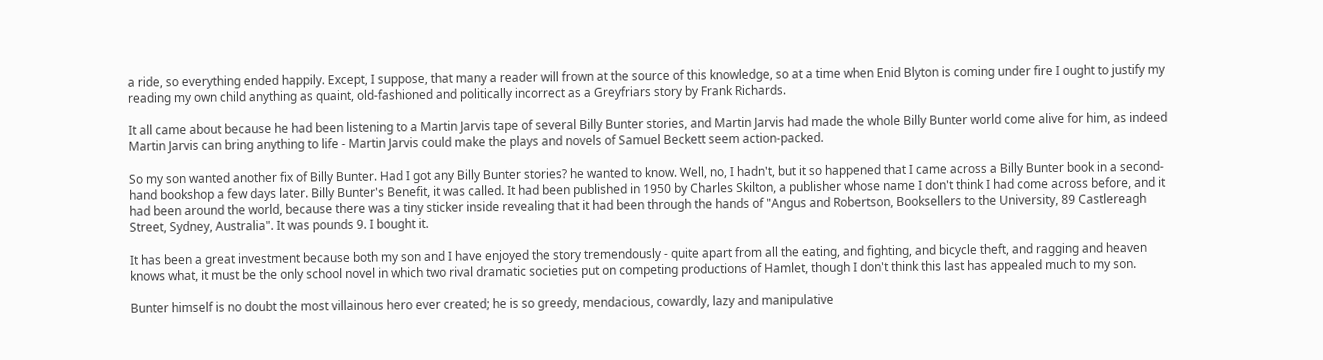a ride, so everything ended happily. Except, I suppose, that many a reader will frown at the source of this knowledge, so at a time when Enid Blyton is coming under fire I ought to justify my reading my own child anything as quaint, old-fashioned and politically incorrect as a Greyfriars story by Frank Richards.

It all came about because he had been listening to a Martin Jarvis tape of several Billy Bunter stories, and Martin Jarvis had made the whole Billy Bunter world come alive for him, as indeed Martin Jarvis can bring anything to life - Martin Jarvis could make the plays and novels of Samuel Beckett seem action-packed.

So my son wanted another fix of Billy Bunter. Had I got any Billy Bunter stories? he wanted to know. Well, no, I hadn't, but it so happened that I came across a Billy Bunter book in a second-hand bookshop a few days later. Billy Bunter's Benefit, it was called. It had been published in 1950 by Charles Skilton, a publisher whose name I don't think I had come across before, and it had been around the world, because there was a tiny sticker inside revealing that it had been through the hands of "Angus and Robertson, Booksellers to the University, 89 Castlereagh Street, Sydney, Australia". It was pounds 9. I bought it.

It has been a great investment because both my son and I have enjoyed the story tremendously - quite apart from all the eating, and fighting, and bicycle theft, and ragging and heaven knows what, it must be the only school novel in which two rival dramatic societies put on competing productions of Hamlet, though I don't think this last has appealed much to my son.

Bunter himself is no doubt the most villainous hero ever created; he is so greedy, mendacious, cowardly, lazy and manipulative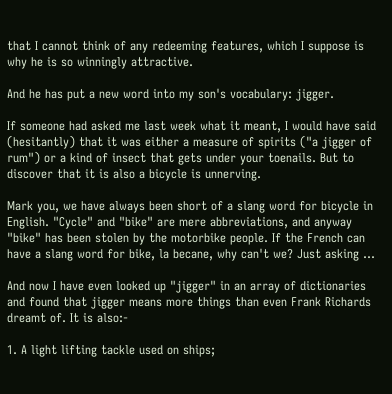that I cannot think of any redeeming features, which I suppose is why he is so winningly attractive.

And he has put a new word into my son's vocabulary: jigger.

If someone had asked me last week what it meant, I would have said (hesitantly) that it was either a measure of spirits ("a jigger of rum") or a kind of insect that gets under your toenails. But to discover that it is also a bicycle is unnerving.

Mark you, we have always been short of a slang word for bicycle in English. "Cycle" and "bike" are mere abbreviations, and anyway "bike" has been stolen by the motorbike people. If the French can have a slang word for bike, la becane, why can't we? Just asking ...

And now I have even looked up "jigger" in an array of dictionaries and found that jigger means more things than even Frank Richards dreamt of. It is also:-

1. A light lifting tackle used on ships;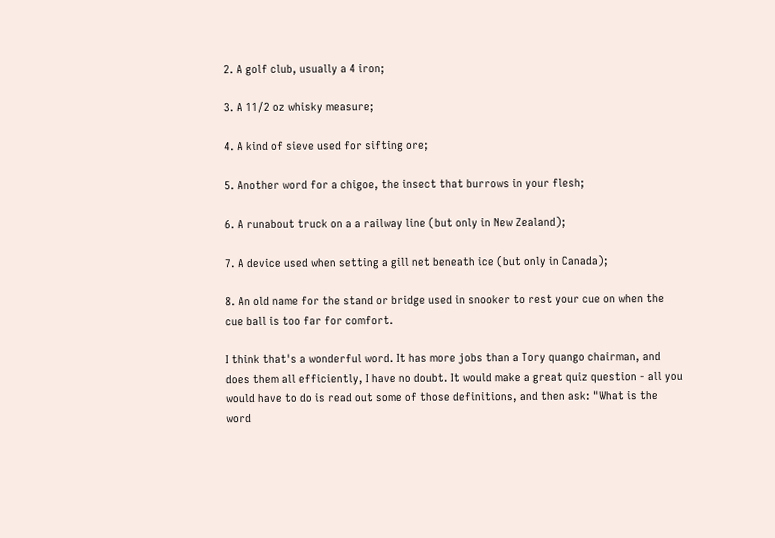2. A golf club, usually a 4 iron;

3. A 11/2 oz whisky measure;

4. A kind of sieve used for sifting ore;

5. Another word for a chigoe, the insect that burrows in your flesh;

6. A runabout truck on a a railway line (but only in New Zealand);

7. A device used when setting a gill net beneath ice (but only in Canada);

8. An old name for the stand or bridge used in snooker to rest your cue on when the cue ball is too far for comfort.

I think that's a wonderful word. It has more jobs than a Tory quango chairman, and does them all efficiently, I have no doubt. It would make a great quiz question - all you would have to do is read out some of those definitions, and then ask: "What is the word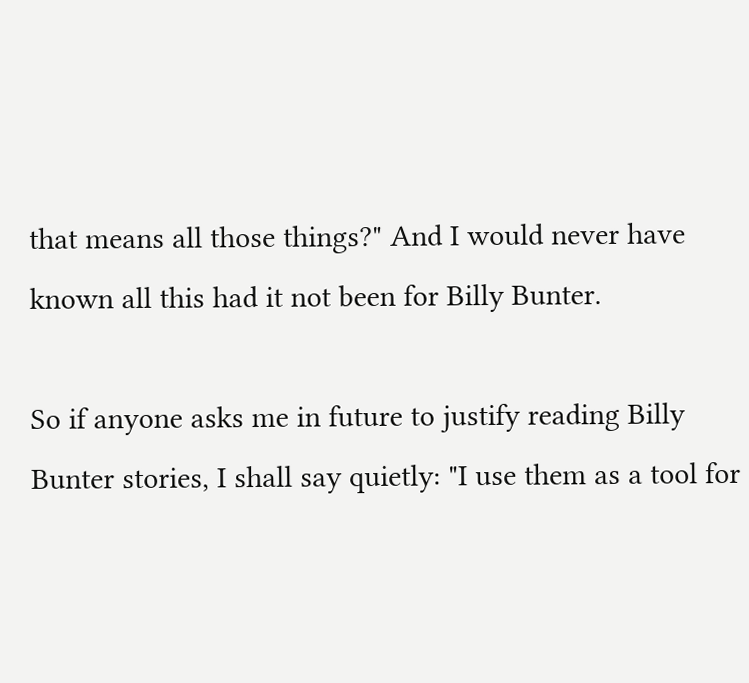that means all those things?" And I would never have known all this had it not been for Billy Bunter.

So if anyone asks me in future to justify reading Billy Bunter stories, I shall say quietly: "I use them as a tool for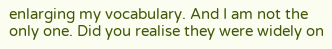enlarging my vocabulary. And I am not the only one. Did you realise they were widely on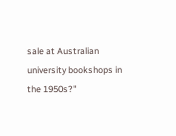sale at Australian university bookshops in the 1950s?"